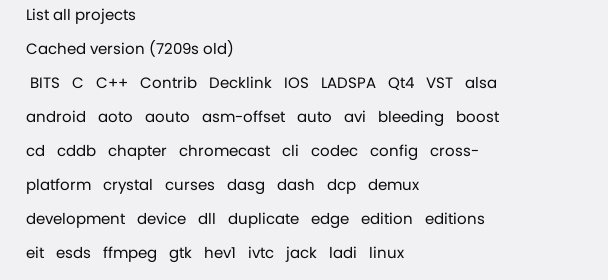List all projects
Cached version (7209s old)
 BITS   C   C++   Contrib   Decklink   IOS   LADSPA   Qt4   VST   alsa   android   aoto   aouto   asm-offset   auto   avi   bleeding   boost   cd   cddb   chapter   chromecast   cli   codec   config   cross-platform   crystal   curses   dasg   dash   dcp   demux   development   device   dll   duplicate   edge   edition   editions   eit   esds   ffmpeg   gtk   hev1   ivtc   jack   ladi   linux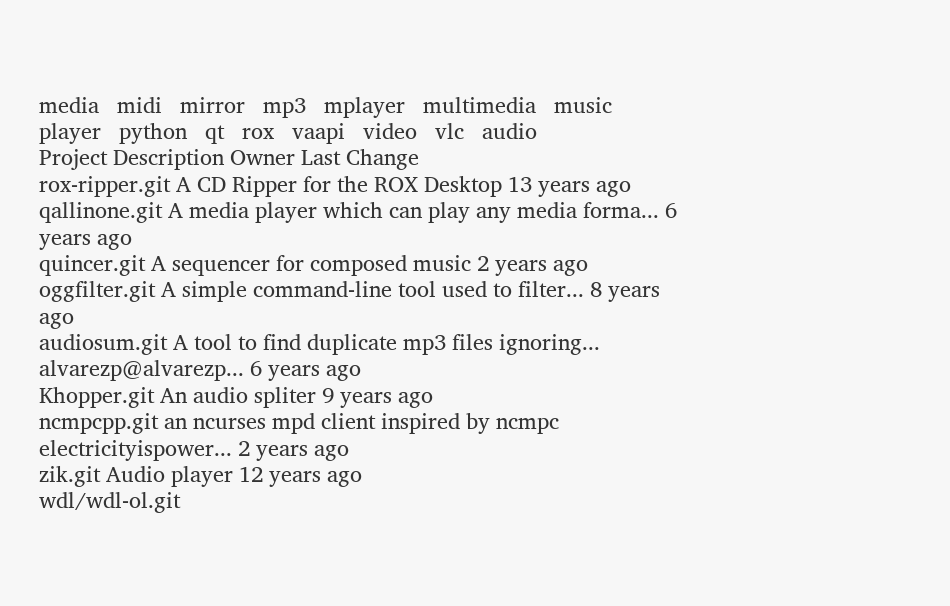media   midi   mirror   mp3   mplayer   multimedia   music   player   python   qt   rox   vaapi   video   vlc   audio
Project Description Owner Last Change
rox-ripper.git A CD Ripper for the ROX Desktop 13 years ago
qallinone.git A media player which can play any media forma... 6 years ago
quincer.git A sequencer for composed music 2 years ago
oggfilter.git A simple command-line tool used to filter... 8 years ago
audiosum.git A tool to find duplicate mp3 files ignoring... alvarezp@alvarezp... 6 years ago
Khopper.git An audio spliter 9 years ago
ncmpcpp.git an ncurses mpd client inspired by ncmpc electricityispower... 2 years ago
zik.git Audio player 12 years ago
wdl/wdl-ol.git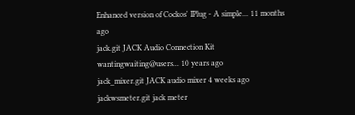Enhanced version of Cockos' IPlug - A simple... 11 months ago
jack.git JACK Audio Connection Kit wantingwaiting@users... 10 years ago
jack_mixer.git JACK audio mixer 4 weeks ago
jackwsmeter.git jack meter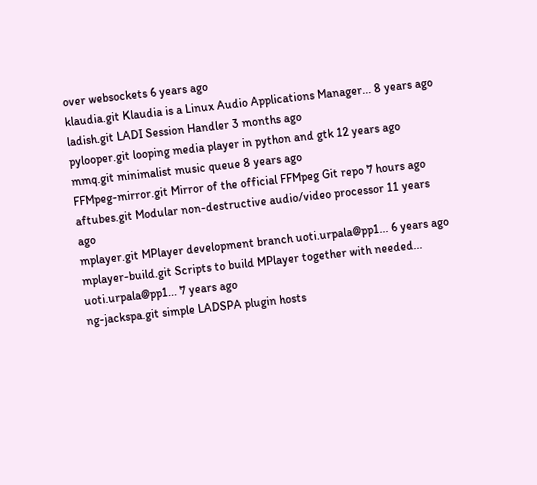over websockets 6 years ago
klaudia.git Klaudia is a Linux Audio Applications Manager... 8 years ago
ladish.git LADI Session Handler 3 months ago
pylooper.git looping media player in python and gtk 12 years ago
mmq.git minimalist music queue 8 years ago
FFMpeg-mirror.git Mirror of the official FFMpeg Git repo 7 hours ago
aftubes.git Modular non-destructive audio/video processor 11 years ago
mplayer.git MPlayer development branch uoti.urpala@pp1... 6 years ago
mplayer-build.git Scripts to build MPlayer together with needed... uoti.urpala@pp1... 7 years ago
ng-jackspa.git simple LADSPA plugin hosts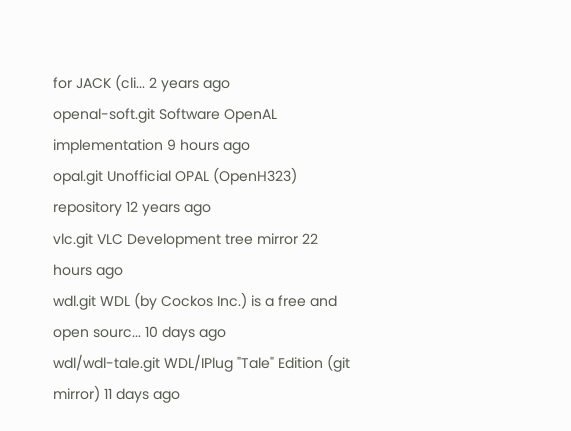for JACK (cli... 2 years ago
openal-soft.git Software OpenAL implementation 9 hours ago
opal.git Unofficial OPAL (OpenH323) repository 12 years ago
vlc.git VLC Development tree mirror 22 hours ago
wdl.git WDL (by Cockos Inc.) is a free and open sourc... 10 days ago
wdl/wdl-tale.git WDL/IPlug "Tale" Edition (git mirror) 11 days ago